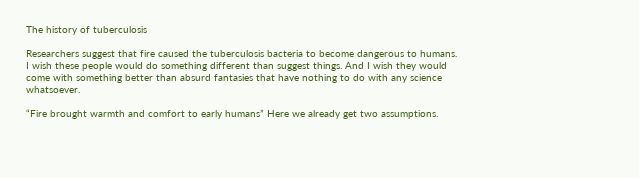The history of tuberculosis

Researchers suggest that fire caused the tuberculosis bacteria to become dangerous to humans. I wish these people would do something different than suggest things. And I wish they would come with something better than absurd fantasies that have nothing to do with any science whatsoever.

“Fire brought warmth and comfort to early humans” Here we already get two assumptions.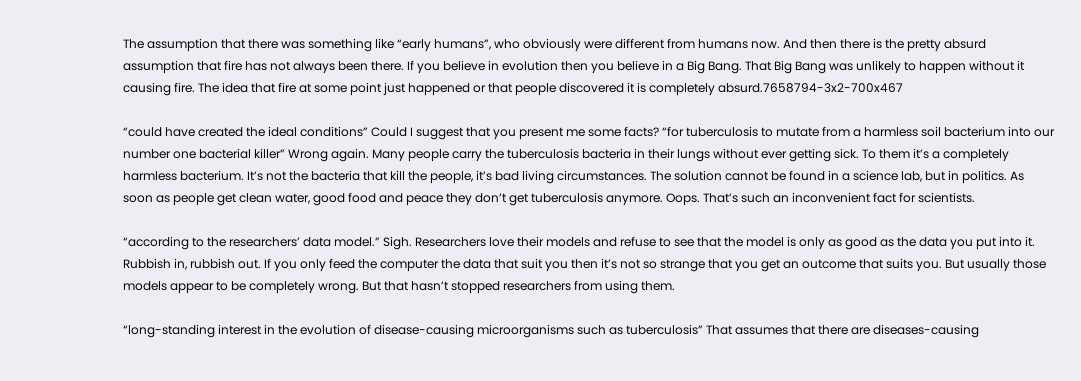The assumption that there was something like “early humans”, who obviously were different from humans now. And then there is the pretty absurd assumption that fire has not always been there. If you believe in evolution then you believe in a Big Bang. That Big Bang was unlikely to happen without it causing fire. The idea that fire at some point just happened or that people discovered it is completely absurd.7658794-3x2-700x467

“could have created the ideal conditions” Could I suggest that you present me some facts? “for tuberculosis to mutate from a harmless soil bacterium into our number one bacterial killer” Wrong again. Many people carry the tuberculosis bacteria in their lungs without ever getting sick. To them it’s a completely harmless bacterium. It’s not the bacteria that kill the people, it’s bad living circumstances. The solution cannot be found in a science lab, but in politics. As soon as people get clean water, good food and peace they don’t get tuberculosis anymore. Oops. That’s such an inconvenient fact for scientists.

“according to the researchers’ data model.” Sigh. Researchers love their models and refuse to see that the model is only as good as the data you put into it. Rubbish in, rubbish out. If you only feed the computer the data that suit you then it’s not so strange that you get an outcome that suits you. But usually those models appear to be completely wrong. But that hasn’t stopped researchers from using them.

“long-standing interest in the evolution of disease-causing microorganisms such as tuberculosis” That assumes that there are diseases-causing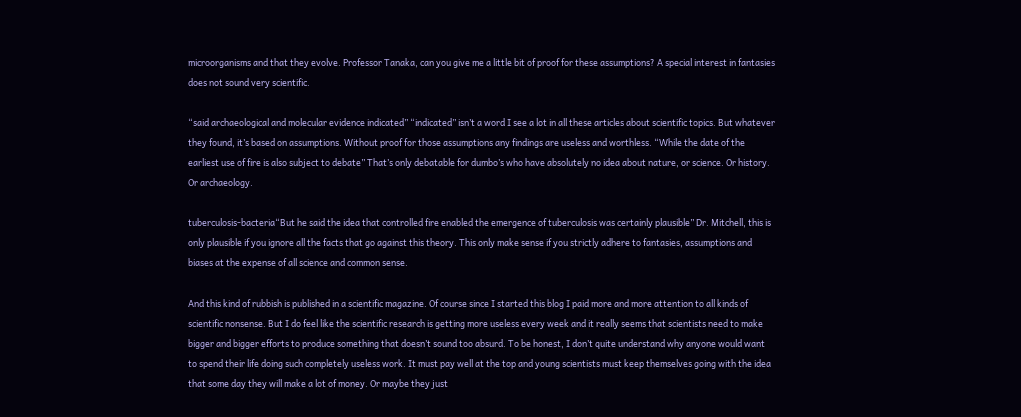microorganisms and that they evolve. Professor Tanaka, can you give me a little bit of proof for these assumptions? A special interest in fantasies does not sound very scientific.

“said archaeological and molecular evidence indicated” “indicated” isn’t a word I see a lot in all these articles about scientific topics. But whatever they found, it’s based on assumptions. Without proof for those assumptions any findings are useless and worthless. “While the date of the earliest use of fire is also subject to debate” That’s only debatable for dumbo’s who have absolutely no idea about nature, or science. Or history. Or archaeology.

tuberculosis-bacteria“But he said the idea that controlled fire enabled the emergence of tuberculosis was certainly plausible” Dr. Mitchell, this is only plausible if you ignore all the facts that go against this theory. This only make sense if you strictly adhere to fantasies, assumptions and biases at the expense of all science and common sense.

And this kind of rubbish is published in a scientific magazine. Of course since I started this blog I paid more and more attention to all kinds of scientific nonsense. But I do feel like the scientific research is getting more useless every week and it really seems that scientists need to make bigger and bigger efforts to produce something that doesn’t sound too absurd. To be honest, I don’t quite understand why anyone would want to spend their life doing such completely useless work. It must pay well at the top and young scientists must keep themselves going with the idea that some day they will make a lot of money. Or maybe they just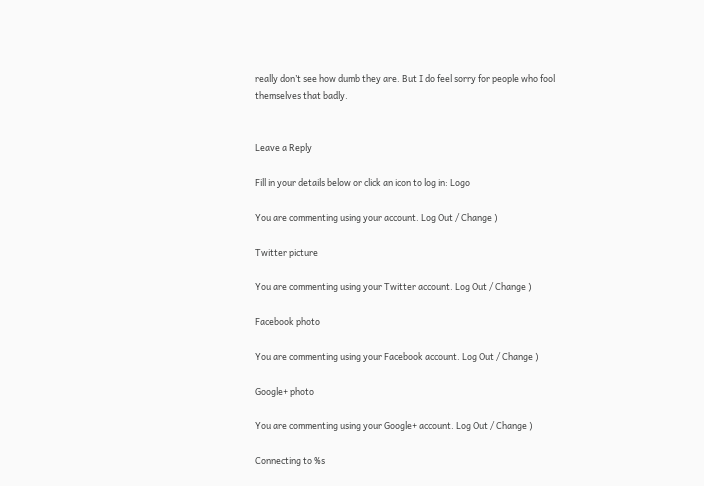really don’t see how dumb they are. But I do feel sorry for people who fool themselves that badly.


Leave a Reply

Fill in your details below or click an icon to log in: Logo

You are commenting using your account. Log Out / Change )

Twitter picture

You are commenting using your Twitter account. Log Out / Change )

Facebook photo

You are commenting using your Facebook account. Log Out / Change )

Google+ photo

You are commenting using your Google+ account. Log Out / Change )

Connecting to %s